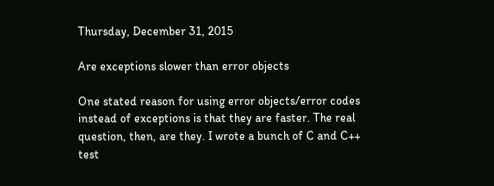Thursday, December 31, 2015

Are exceptions slower than error objects

One stated reason for using error objects/error codes instead of exceptions is that they are faster. The real question, then, are they. I wrote a bunch of C and C++ test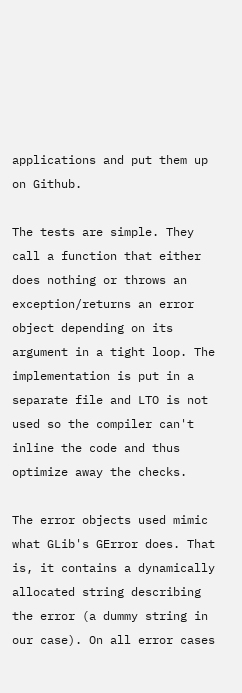applications and put them up on Github.

The tests are simple. They call a function that either does nothing or throws an exception/returns an error object depending on its argument in a tight loop. The implementation is put in a separate file and LTO is not used so the compiler can't inline the code and thus optimize away the checks.

The error objects used mimic what GLib's GError does. That is, it contains a dynamically allocated string describing the error (a dummy string in our case). On all error cases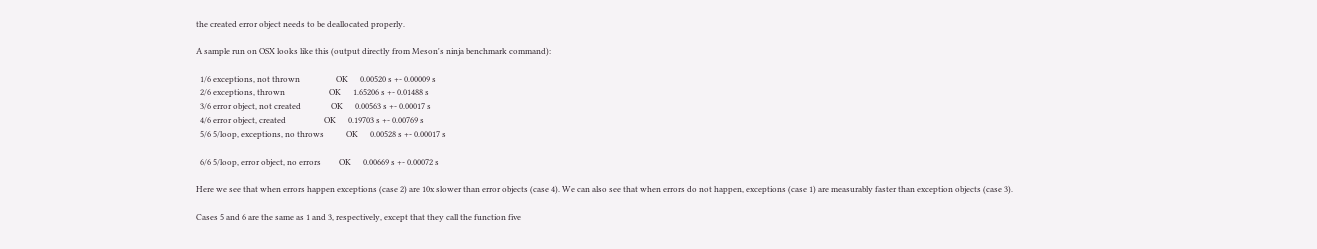the created error object needs to be deallocated properly.

A sample run on OSX looks like this (output directly from Meson's ninja benchmark command):

  1/6 exceptions, not thrown                  OK      0.00520 s +- 0.00009 s
  2/6 exceptions, thrown                      OK      1.65206 s +- 0.01488 s
  3/6 error object, not created               OK      0.00563 s +- 0.00017 s
  4/6 error object, created                   OK      0.19703 s +- 0.00769 s
  5/6 5/loop, exceptions, no throws           OK      0.00528 s +- 0.00017 s

  6/6 5/loop, error object, no errors         OK      0.00669 s +- 0.00072 s

Here we see that when errors happen exceptions (case 2) are 10x slower than error objects (case 4). We can also see that when errors do not happen, exceptions (case 1) are measurably faster than exception objects (case 3).

Cases 5 and 6 are the same as 1 and 3, respectively, except that they call the function five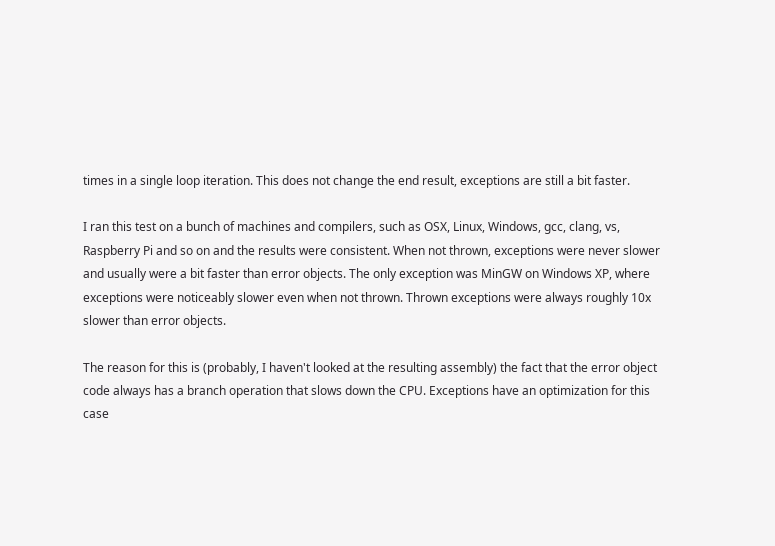times in a single loop iteration. This does not change the end result, exceptions are still a bit faster.

I ran this test on a bunch of machines and compilers, such as OSX, Linux, Windows, gcc, clang, vs, Raspberry Pi and so on and the results were consistent. When not thrown, exceptions were never slower and usually were a bit faster than error objects. The only exception was MinGW on Windows XP, where exceptions were noticeably slower even when not thrown. Thrown exceptions were always roughly 10x slower than error objects.

The reason for this is (probably, I haven't looked at the resulting assembly) the fact that the error object code always has a branch operation that slows down the CPU. Exceptions have an optimization for this case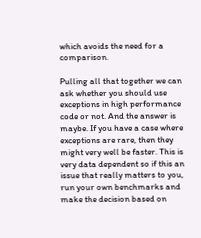which avoids the need for a comparison.

Pulling all that together we can ask whether you should use exceptions in high performance code or not. And the answer is maybe. If you have a case where exceptions are rare, then they might very well be faster. This is very data dependent so if this an issue that really matters to you, run your own benchmarks and make the decision based on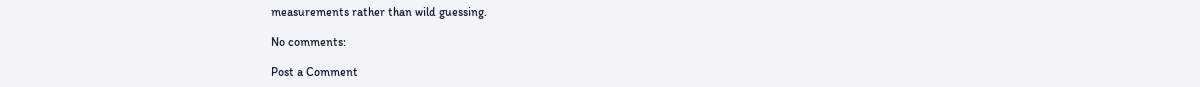measurements rather than wild guessing.

No comments:

Post a Comment